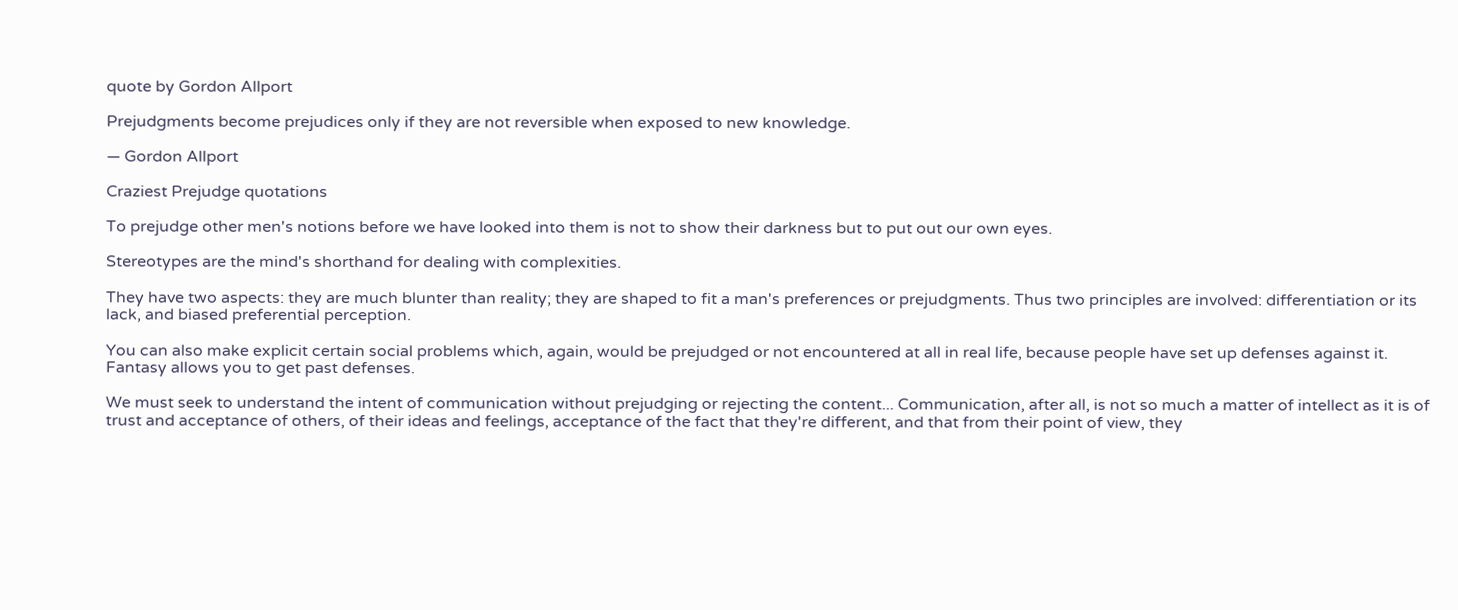quote by Gordon Allport

Prejudgments become prejudices only if they are not reversible when exposed to new knowledge.

— Gordon Allport

Craziest Prejudge quotations

To prejudge other men's notions before we have looked into them is not to show their darkness but to put out our own eyes.

Stereotypes are the mind's shorthand for dealing with complexities.

They have two aspects: they are much blunter than reality; they are shaped to fit a man's preferences or prejudgments. Thus two principles are involved: differentiation or its lack, and biased preferential perception.

You can also make explicit certain social problems which, again, would be prejudged or not encountered at all in real life, because people have set up defenses against it. Fantasy allows you to get past defenses.

We must seek to understand the intent of communication without prejudging or rejecting the content... Communication, after all, is not so much a matter of intellect as it is of trust and acceptance of others, of their ideas and feelings, acceptance of the fact that they're different, and that from their point of view, they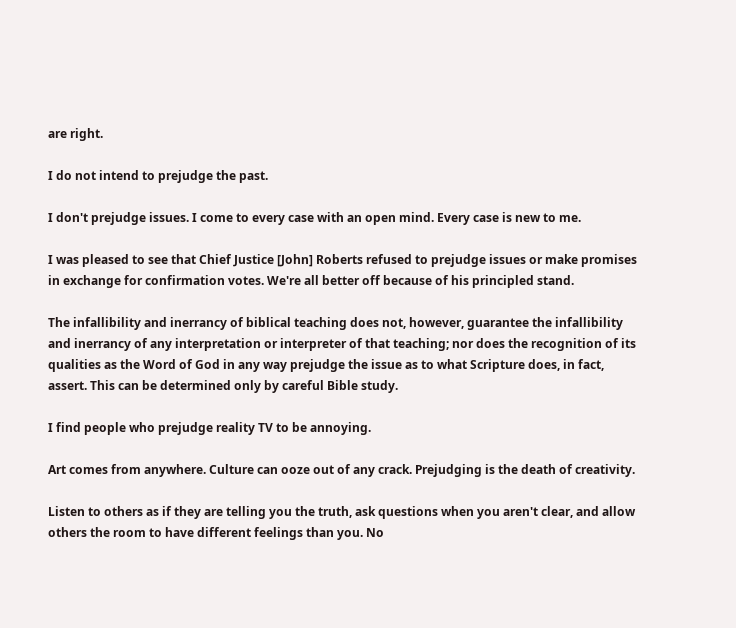are right.

I do not intend to prejudge the past.

I don't prejudge issues. I come to every case with an open mind. Every case is new to me.

I was pleased to see that Chief Justice [John] Roberts refused to prejudge issues or make promises in exchange for confirmation votes. We're all better off because of his principled stand.

The infallibility and inerrancy of biblical teaching does not, however, guarantee the infallibility and inerrancy of any interpretation or interpreter of that teaching; nor does the recognition of its qualities as the Word of God in any way prejudge the issue as to what Scripture does, in fact, assert. This can be determined only by careful Bible study.

I find people who prejudge reality TV to be annoying.

Art comes from anywhere. Culture can ooze out of any crack. Prejudging is the death of creativity.

Listen to others as if they are telling you the truth, ask questions when you aren't clear, and allow others the room to have different feelings than you. No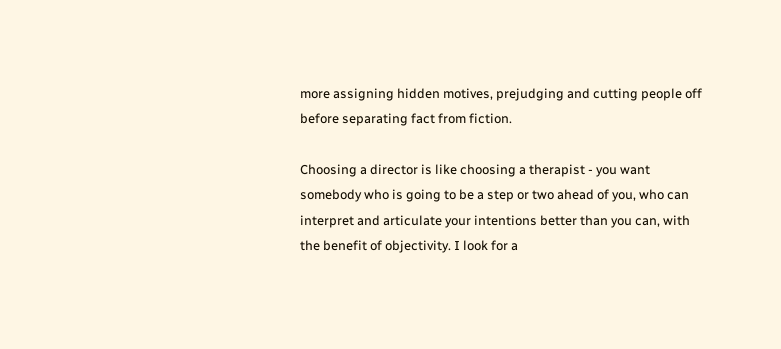more assigning hidden motives, prejudging and cutting people off before separating fact from fiction.

Choosing a director is like choosing a therapist - you want somebody who is going to be a step or two ahead of you, who can interpret and articulate your intentions better than you can, with the benefit of objectivity. I look for a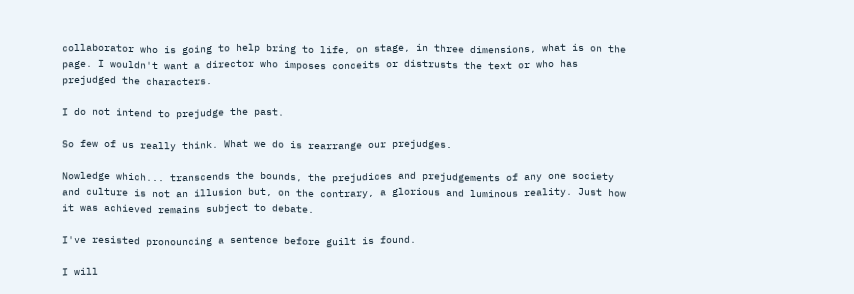collaborator who is going to help bring to life, on stage, in three dimensions, what is on the page. I wouldn't want a director who imposes conceits or distrusts the text or who has prejudged the characters.

I do not intend to prejudge the past.

So few of us really think. What we do is rearrange our prejudges.

Nowledge which... transcends the bounds, the prejudices and prejudgements of any one society and culture is not an illusion but, on the contrary, a glorious and luminous reality. Just how it was achieved remains subject to debate.

I've resisted pronouncing a sentence before guilt is found.

I will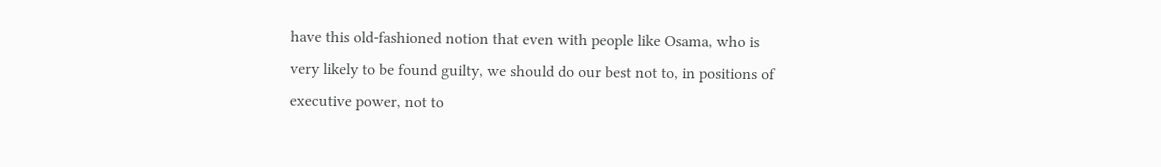have this old-fashioned notion that even with people like Osama, who is very likely to be found guilty, we should do our best not to, in positions of executive power, not to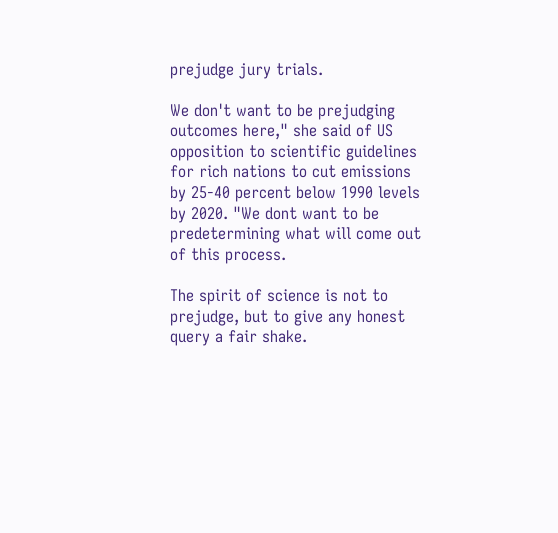prejudge jury trials.

We don't want to be prejudging outcomes here," she said of US opposition to scientific guidelines for rich nations to cut emissions by 25-40 percent below 1990 levels by 2020. "We dont want to be predetermining what will come out of this process.

The spirit of science is not to prejudge, but to give any honest query a fair shake.